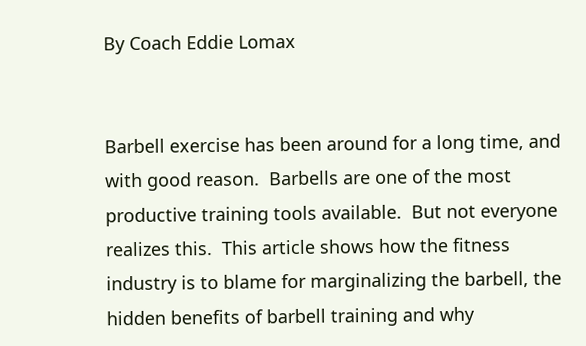By Coach Eddie Lomax


Barbell exercise has been around for a long time, and with good reason.  Barbells are one of the most productive training tools available.  But not everyone realizes this.  This article shows how the fitness industry is to blame for marginalizing the barbell, the hidden benefits of barbell training and why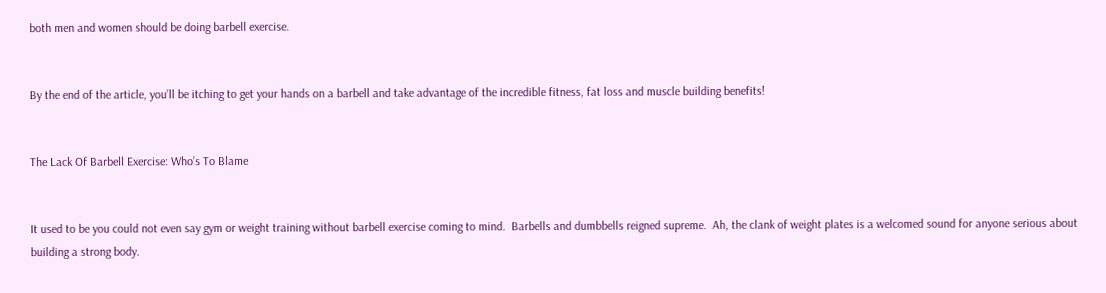both men and women should be doing barbell exercise.


By the end of the article, you’ll be itching to get your hands on a barbell and take advantage of the incredible fitness, fat loss and muscle building benefits!


The Lack Of Barbell Exercise: Who’s To Blame


It used to be you could not even say gym or weight training without barbell exercise coming to mind.  Barbells and dumbbells reigned supreme.  Ah, the clank of weight plates is a welcomed sound for anyone serious about building a strong body.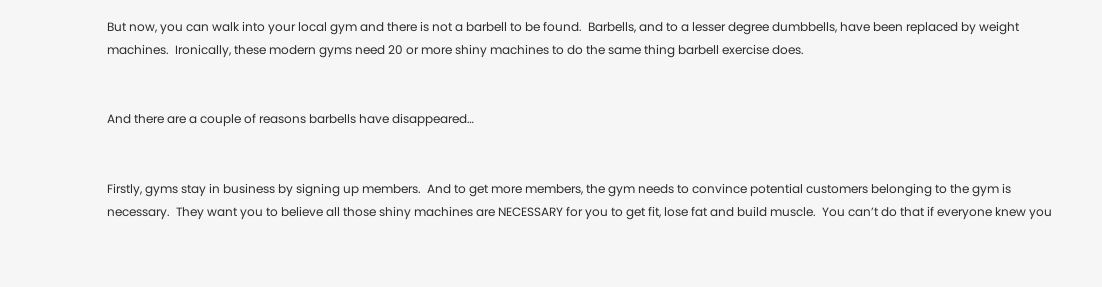But now, you can walk into your local gym and there is not a barbell to be found.  Barbells, and to a lesser degree dumbbells, have been replaced by weight machines.  Ironically, these modern gyms need 20 or more shiny machines to do the same thing barbell exercise does.


And there are a couple of reasons barbells have disappeared…


Firstly, gyms stay in business by signing up members.  And to get more members, the gym needs to convince potential customers belonging to the gym is necessary.  They want you to believe all those shiny machines are NECESSARY for you to get fit, lose fat and build muscle.  You can’t do that if everyone knew you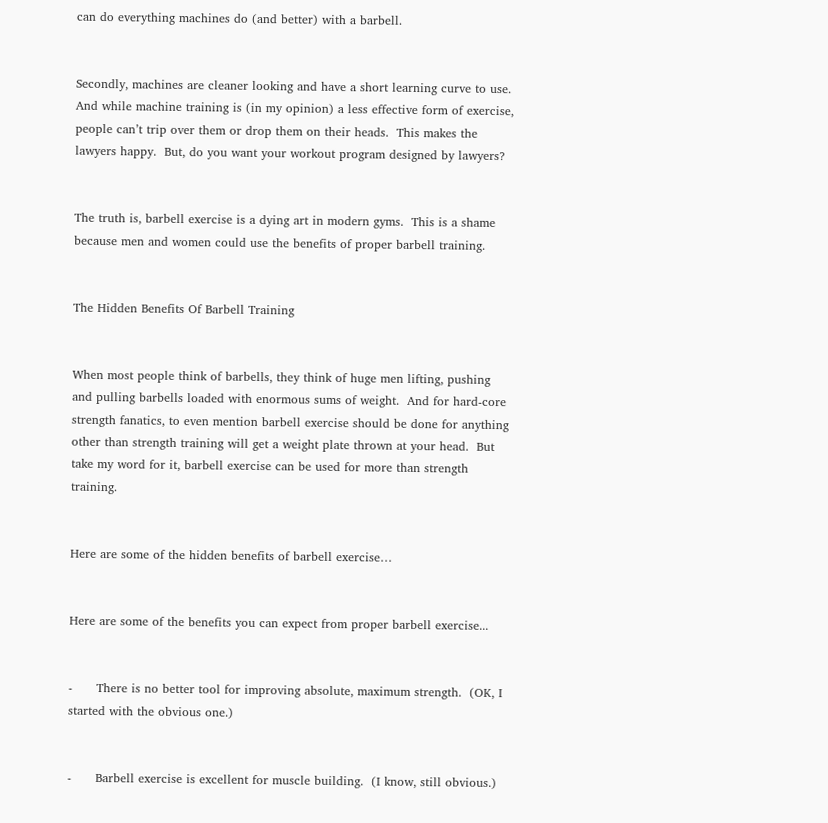can do everything machines do (and better) with a barbell.


Secondly, machines are cleaner looking and have a short learning curve to use.  And while machine training is (in my opinion) a less effective form of exercise, people can’t trip over them or drop them on their heads.  This makes the lawyers happy.  But, do you want your workout program designed by lawyers?


The truth is, barbell exercise is a dying art in modern gyms.  This is a shame because men and women could use the benefits of proper barbell training.


The Hidden Benefits Of Barbell Training


When most people think of barbells, they think of huge men lifting, pushing and pulling barbells loaded with enormous sums of weight.  And for hard-core strength fanatics, to even mention barbell exercise should be done for anything other than strength training will get a weight plate thrown at your head.  But take my word for it, barbell exercise can be used for more than strength training.


Here are some of the hidden benefits of barbell exercise…


Here are some of the benefits you can expect from proper barbell exercise...


-      There is no better tool for improving absolute, maximum strength.  (OK, I started with the obvious one.)


-      Barbell exercise is excellent for muscle building.  (I know, still obvious.)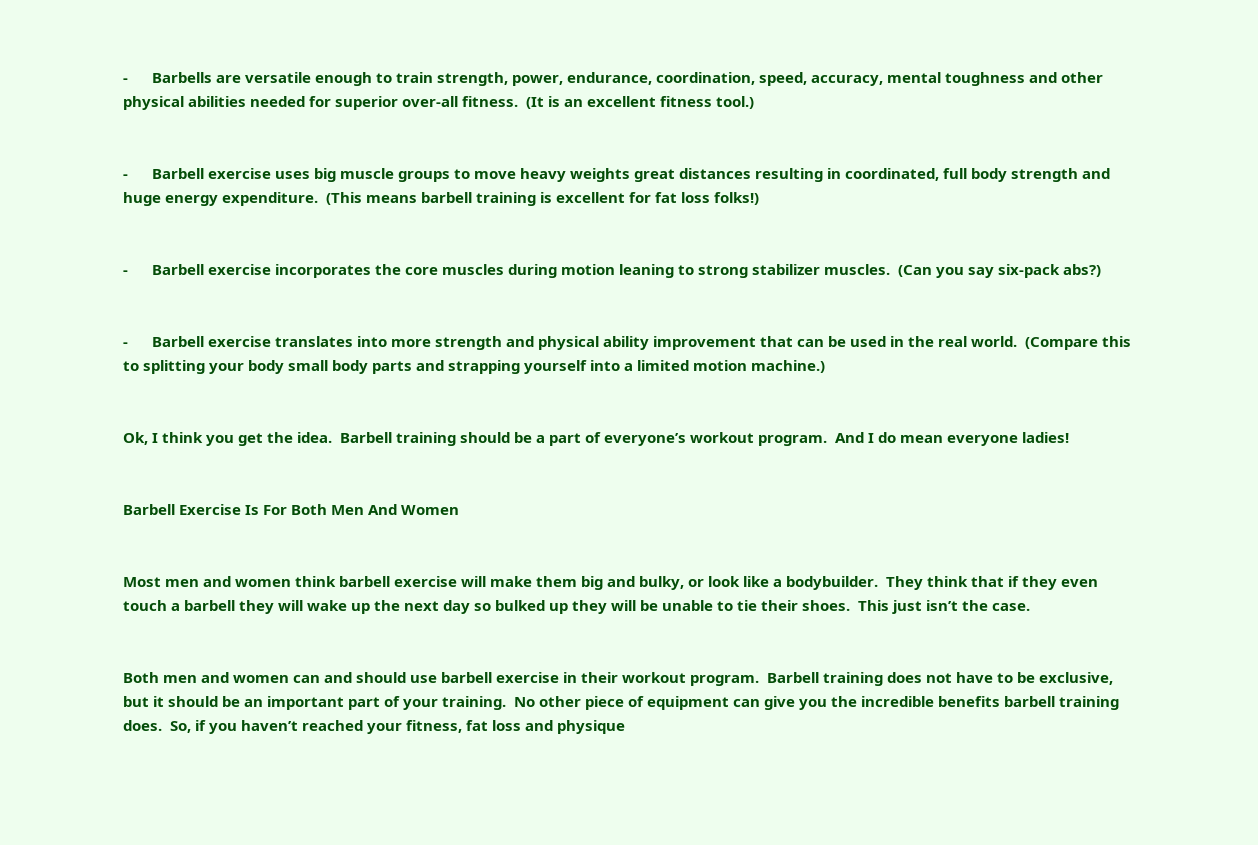-      Barbells are versatile enough to train strength, power, endurance, coordination, speed, accuracy, mental toughness and other physical abilities needed for superior over-all fitness.  (It is an excellent fitness tool.)


-      Barbell exercise uses big muscle groups to move heavy weights great distances resulting in coordinated, full body strength and huge energy expenditure.  (This means barbell training is excellent for fat loss folks!)


-      Barbell exercise incorporates the core muscles during motion leaning to strong stabilizer muscles.  (Can you say six-pack abs?)


-      Barbell exercise translates into more strength and physical ability improvement that can be used in the real world.  (Compare this to splitting your body small body parts and strapping yourself into a limited motion machine.)


Ok, I think you get the idea.  Barbell training should be a part of everyone’s workout program.  And I do mean everyone ladies!


Barbell Exercise Is For Both Men And Women


Most men and women think barbell exercise will make them big and bulky, or look like a bodybuilder.  They think that if they even touch a barbell they will wake up the next day so bulked up they will be unable to tie their shoes.  This just isn’t the case.


Both men and women can and should use barbell exercise in their workout program.  Barbell training does not have to be exclusive, but it should be an important part of your training.  No other piece of equipment can give you the incredible benefits barbell training does.  So, if you haven’t reached your fitness, fat loss and physique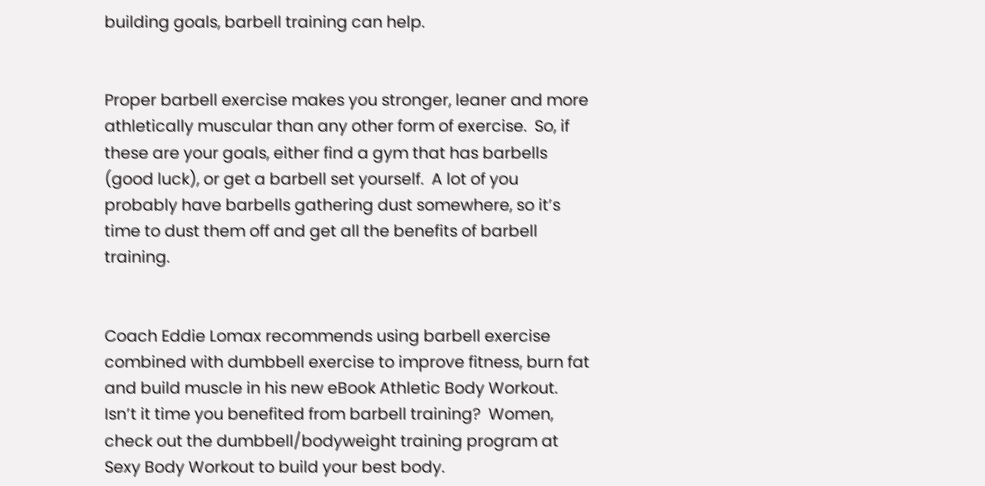building goals, barbell training can help.


Proper barbell exercise makes you stronger, leaner and more athletically muscular than any other form of exercise.  So, if these are your goals, either find a gym that has barbells (good luck), or get a barbell set yourself.  A lot of you probably have barbells gathering dust somewhere, so it’s time to dust them off and get all the benefits of barbell training.


Coach Eddie Lomax recommends using barbell exercise combined with dumbbell exercise to improve fitness, burn fat and build muscle in his new eBook Athletic Body Workout.  Isn’t it time you benefited from barbell training?  Women, check out the dumbbell/bodyweight training program at Sexy Body Workout to build your best body.